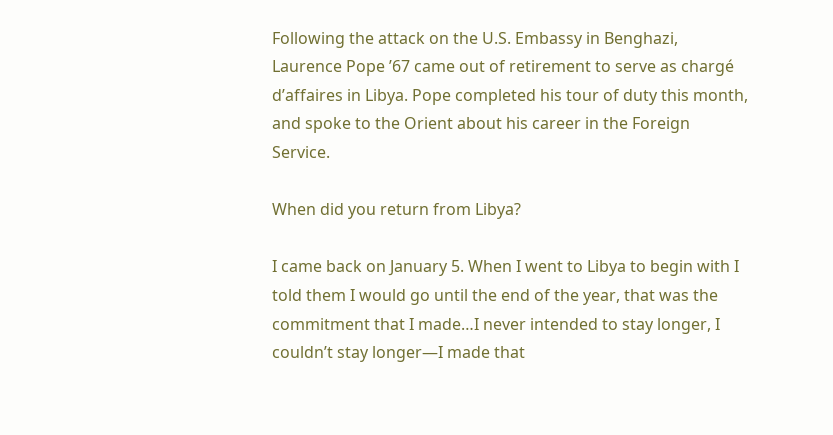Following the attack on the U.S. Embassy in Benghazi, Laurence Pope ’67 came out of retirement to serve as chargé d’affaires in Libya. Pope completed his tour of duty this month, and spoke to the Orient about his career in the Foreign Service.

When did you return from Libya?

I came back on January 5. When I went to Libya to begin with I told them I would go until the end of the year, that was the commitment that I made…I never intended to stay longer, I couldn’t stay longer—I made that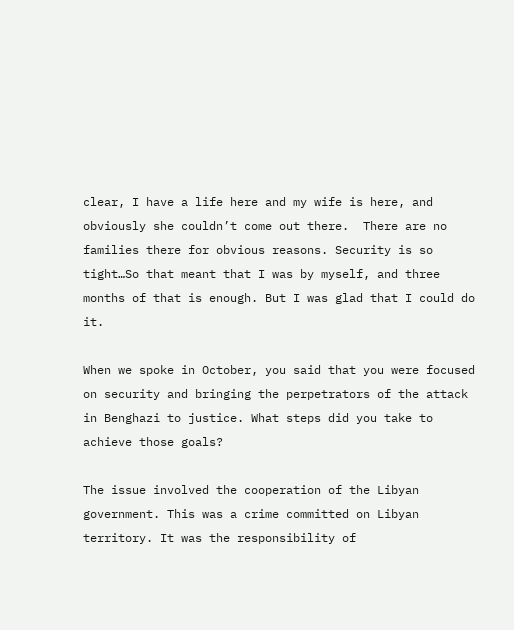clear, I have a life here and my wife is here, and obviously she couldn’t come out there.  There are no families there for obvious reasons. Security is so tight…So that meant that I was by myself, and three months of that is enough. But I was glad that I could do it.

When we spoke in October, you said that you were focused on security and bringing the perpetrators of the attack in Benghazi to justice. What steps did you take to achieve those goals?

The issue involved the cooperation of the Libyan government. This was a crime committed on Libyan territory. It was the responsibility of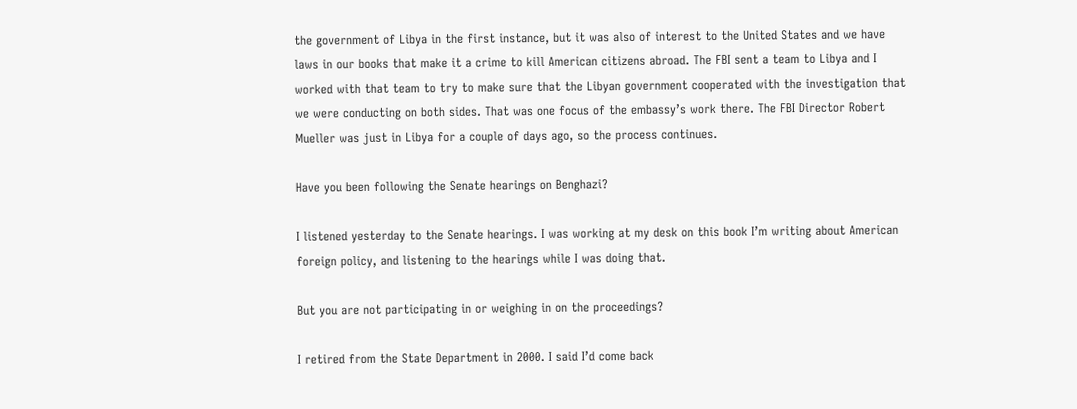the government of Libya in the first instance, but it was also of interest to the United States and we have laws in our books that make it a crime to kill American citizens abroad. The FBI sent a team to Libya and I worked with that team to try to make sure that the Libyan government cooperated with the investigation that we were conducting on both sides. That was one focus of the embassy’s work there. The FBI Director Robert Mueller was just in Libya for a couple of days ago, so the process continues.

Have you been following the Senate hearings on Benghazi?

I listened yesterday to the Senate hearings. I was working at my desk on this book I’m writing about American foreign policy, and listening to the hearings while I was doing that.

But you are not participating in or weighing in on the proceedings?

I retired from the State Department in 2000. I said I’d come back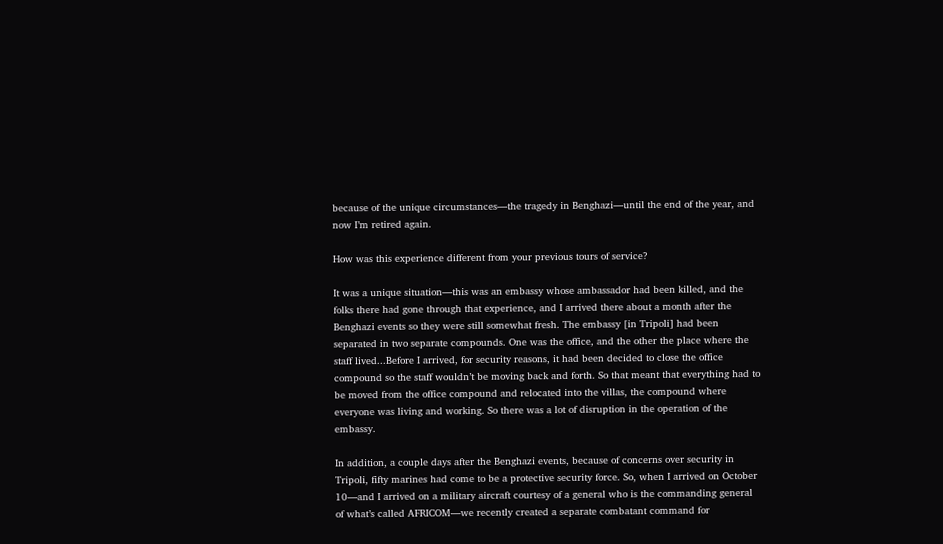because of the unique circumstances—the tragedy in Benghazi—until the end of the year, and now I’m retired again.

How was this experience different from your previous tours of service?

It was a unique situation—this was an embassy whose ambassador had been killed, and the folks there had gone through that experience, and I arrived there about a month after the Benghazi events so they were still somewhat fresh. The embassy [in Tripoli] had been separated in two separate compounds. One was the office, and the other the place where the staff lived...Before I arrived, for security reasons, it had been decided to close the office compound so the staff wouldn’t be moving back and forth. So that meant that everything had to be moved from the office compound and relocated into the villas, the compound where everyone was living and working. So there was a lot of disruption in the operation of the embassy.

In addition, a couple days after the Benghazi events, because of concerns over security in Tripoli, fifty marines had come to be a protective security force. So, when I arrived on October 10—and I arrived on a military aircraft courtesy of a general who is the commanding general of what’s called AFRICOM—we recently created a separate combatant command for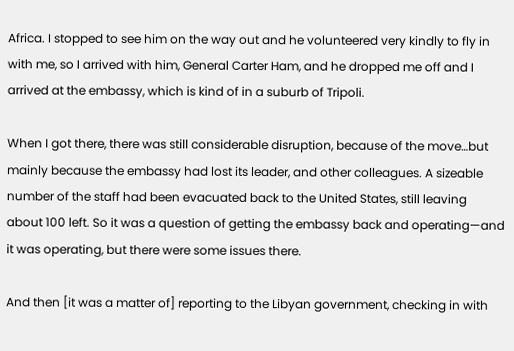Africa. I stopped to see him on the way out and he volunteered very kindly to fly in with me, so I arrived with him, General Carter Ham, and he dropped me off and I arrived at the embassy, which is kind of in a suburb of Tripoli.

When I got there, there was still considerable disruption, because of the move…but mainly because the embassy had lost its leader, and other colleagues. A sizeable number of the staff had been evacuated back to the United States, still leaving about 100 left. So it was a question of getting the embassy back and operating—and it was operating, but there were some issues there.

And then [it was a matter of] reporting to the Libyan government, checking in with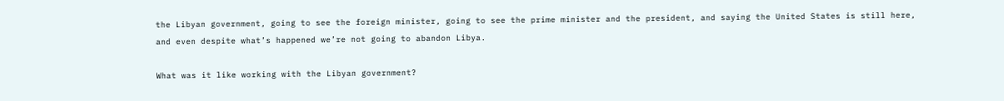the Libyan government, going to see the foreign minister, going to see the prime minister and the president, and saying the United States is still here, and even despite what’s happened we’re not going to abandon Libya.

What was it like working with the Libyan government?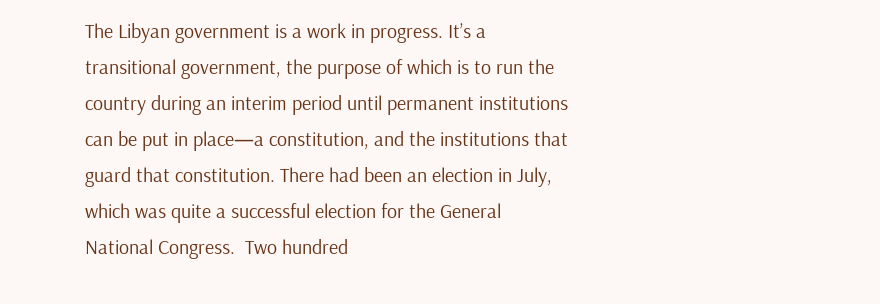The Libyan government is a work in progress. It’s a transitional government, the purpose of which is to run the country during an interim period until permanent institutions can be put in place—a constitution, and the institutions that guard that constitution. There had been an election in July, which was quite a successful election for the General National Congress.  Two hundred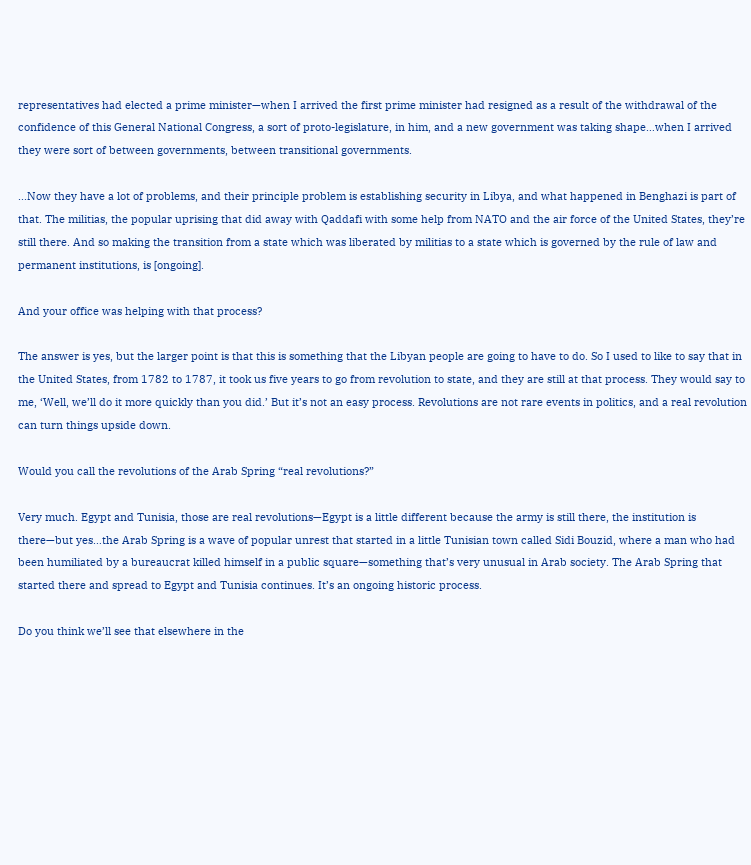representatives had elected a prime minister—when I arrived the first prime minister had resigned as a result of the withdrawal of the confidence of this General National Congress, a sort of proto-legislature, in him, and a new government was taking shape…when I arrived they were sort of between governments, between transitional governments.

...Now they have a lot of problems, and their principle problem is establishing security in Libya, and what happened in Benghazi is part of that. The militias, the popular uprising that did away with Qaddafi with some help from NATO and the air force of the United States, they’re still there. And so making the transition from a state which was liberated by militias to a state which is governed by the rule of law and permanent institutions, is [ongoing].

And your office was helping with that process?

The answer is yes, but the larger point is that this is something that the Libyan people are going to have to do. So I used to like to say that in the United States, from 1782 to 1787, it took us five years to go from revolution to state, and they are still at that process. They would say to me, ‘Well, we’ll do it more quickly than you did.’ But it’s not an easy process. Revolutions are not rare events in politics, and a real revolution can turn things upside down.

Would you call the revolutions of the Arab Spring “real revolutions?”

Very much. Egypt and Tunisia, those are real revolutions—Egypt is a little different because the army is still there, the institution is there—but yes…the Arab Spring is a wave of popular unrest that started in a little Tunisian town called Sidi Bouzid, where a man who had been humiliated by a bureaucrat killed himself in a public square—something that’s very unusual in Arab society. The Arab Spring that started there and spread to Egypt and Tunisia continues. It’s an ongoing historic process.

Do you think we’ll see that elsewhere in the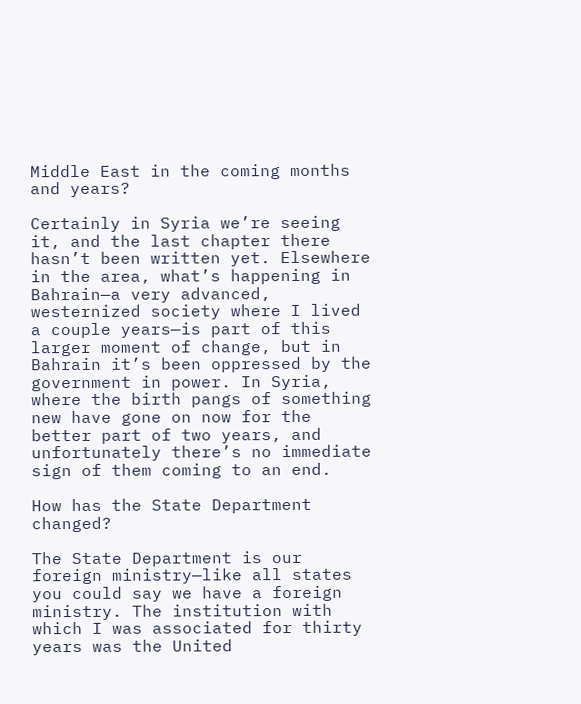Middle East in the coming months and years?

Certainly in Syria we’re seeing it, and the last chapter there hasn’t been written yet. Elsewhere in the area, what’s happening in Bahrain—a very advanced, westernized society where I lived a couple years—is part of this larger moment of change, but in Bahrain it’s been oppressed by the government in power. In Syria, where the birth pangs of something new have gone on now for the better part of two years, and unfortunately there’s no immediate sign of them coming to an end.

How has the State Department changed?

The State Department is our foreign ministry—like all states you could say we have a foreign ministry. The institution with which I was associated for thirty years was the United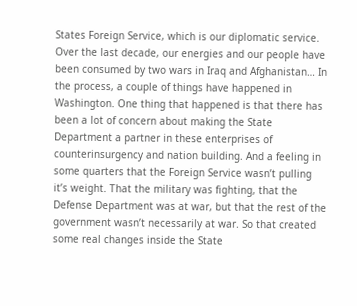States Foreign Service, which is our diplomatic service. Over the last decade, our energies and our people have been consumed by two wars in Iraq and Afghanistan… In the process, a couple of things have happened in Washington. One thing that happened is that there has been a lot of concern about making the State Department a partner in these enterprises of counterinsurgency and nation building. And a feeling in some quarters that the Foreign Service wasn’t pulling it’s weight. That the military was fighting, that the Defense Department was at war, but that the rest of the government wasn’t necessarily at war. So that created some real changes inside the State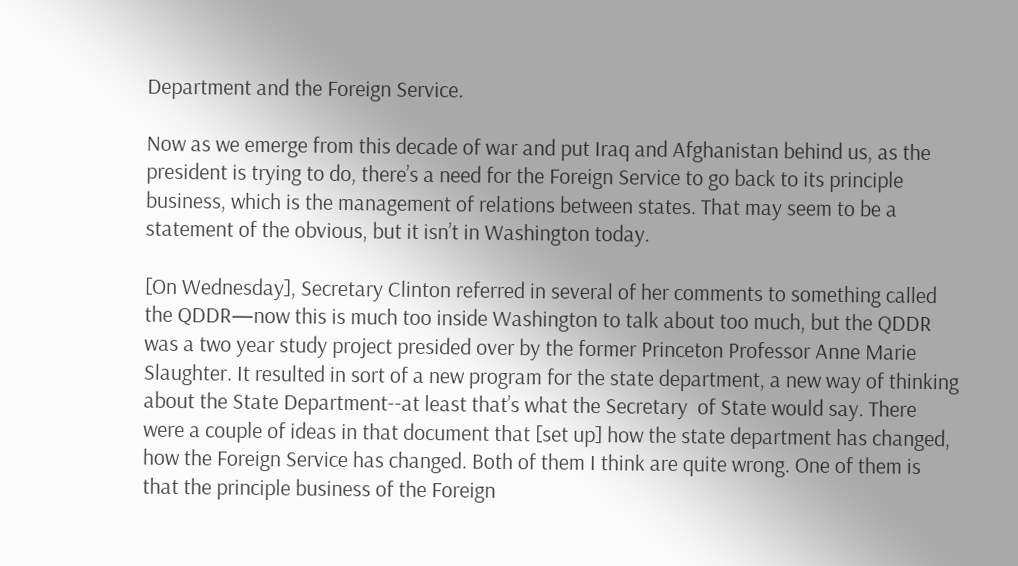Department and the Foreign Service.

Now as we emerge from this decade of war and put Iraq and Afghanistan behind us, as the president is trying to do, there’s a need for the Foreign Service to go back to its principle business, which is the management of relations between states. That may seem to be a statement of the obvious, but it isn’t in Washington today.

[On Wednesday], Secretary Clinton referred in several of her comments to something called the QDDR—now this is much too inside Washington to talk about too much, but the QDDR was a two year study project presided over by the former Princeton Professor Anne Marie Slaughter. It resulted in sort of a new program for the state department, a new way of thinking about the State Department--at least that’s what the Secretary  of State would say. There were a couple of ideas in that document that [set up] how the state department has changed, how the Foreign Service has changed. Both of them I think are quite wrong. One of them is that the principle business of the Foreign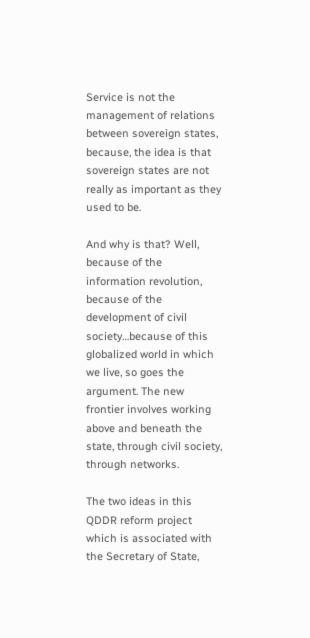Service is not the management of relations between sovereign states, because, the idea is that sovereign states are not really as important as they used to be.

And why is that? Well, because of the information revolution, because of the development of civil society…because of this globalized world in which we live, so goes the argument. The new frontier involves working above and beneath the state, through civil society, through networks.

The two ideas in this QDDR reform project which is associated with the Secretary of State,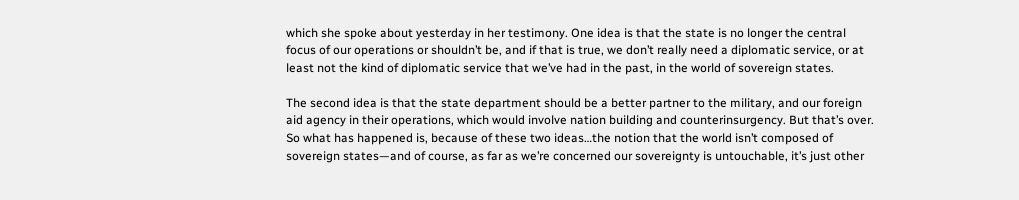which she spoke about yesterday in her testimony. One idea is that the state is no longer the central focus of our operations or shouldn’t be, and if that is true, we don’t really need a diplomatic service, or at least not the kind of diplomatic service that we’ve had in the past, in the world of sovereign states.

The second idea is that the state department should be a better partner to the military, and our foreign aid agency in their operations, which would involve nation building and counterinsurgency. But that’s over. So what has happened is, because of these two ideas…the notion that the world isn’t composed of sovereign states—and of course, as far as we’re concerned our sovereignty is untouchable, it’s just other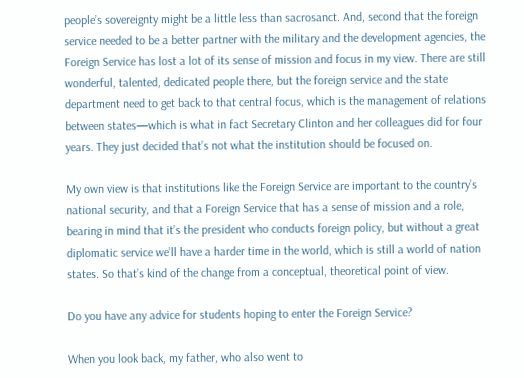people’s sovereignty might be a little less than sacrosanct. And, second that the foreign service needed to be a better partner with the military and the development agencies, the Foreign Service has lost a lot of its sense of mission and focus in my view. There are still wonderful, talented, dedicated people there, but the foreign service and the state department need to get back to that central focus, which is the management of relations between states—which is what in fact Secretary Clinton and her colleagues did for four years. They just decided that’s not what the institution should be focused on.

My own view is that institutions like the Foreign Service are important to the country’s national security, and that a Foreign Service that has a sense of mission and a role, bearing in mind that it’s the president who conducts foreign policy, but without a great diplomatic service we’ll have a harder time in the world, which is still a world of nation states. So that’s kind of the change from a conceptual, theoretical point of view.

Do you have any advice for students hoping to enter the Foreign Service?

When you look back, my father, who also went to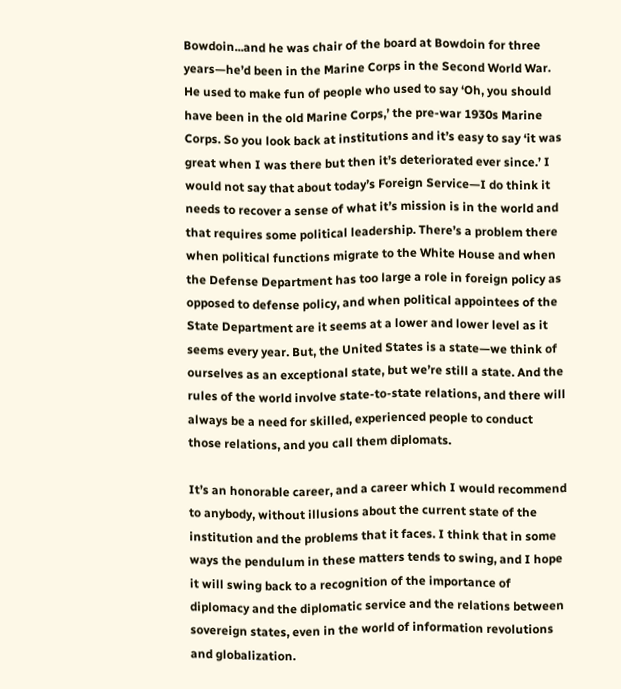Bowdoin...and he was chair of the board at Bowdoin for three years—he’d been in the Marine Corps in the Second World War. He used to make fun of people who used to say ‘Oh, you should have been in the old Marine Corps,’ the pre-war 1930s Marine Corps. So you look back at institutions and it’s easy to say ‘it was great when I was there but then it’s deteriorated ever since.’ I would not say that about today’s Foreign Service—I do think it needs to recover a sense of what it’s mission is in the world and that requires some political leadership. There’s a problem there when political functions migrate to the White House and when the Defense Department has too large a role in foreign policy as opposed to defense policy, and when political appointees of the State Department are it seems at a lower and lower level as it seems every year. But, the United States is a state—we think of ourselves as an exceptional state, but we’re still a state. And the rules of the world involve state-to-state relations, and there will always be a need for skilled, experienced people to conduct those relations, and you call them diplomats.

It’s an honorable career, and a career which I would recommend to anybody, without illusions about the current state of the institution and the problems that it faces. I think that in some ways the pendulum in these matters tends to swing, and I hope it will swing back to a recognition of the importance of diplomacy and the diplomatic service and the relations between sovereign states, even in the world of information revolutions and globalization.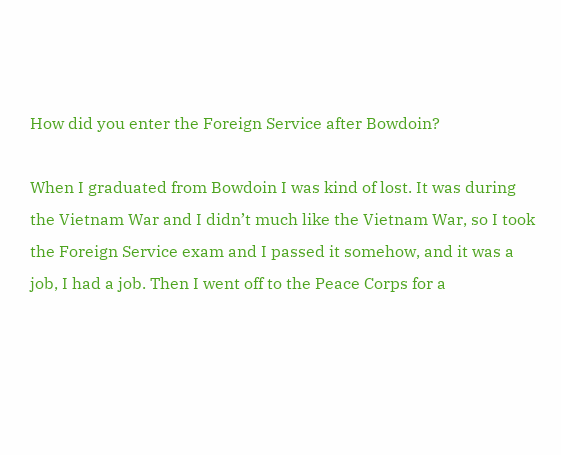How did you enter the Foreign Service after Bowdoin?

When I graduated from Bowdoin I was kind of lost. It was during the Vietnam War and I didn’t much like the Vietnam War, so I took the Foreign Service exam and I passed it somehow, and it was a job, I had a job. Then I went off to the Peace Corps for a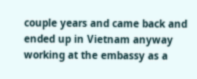couple years and came back and ended up in Vietnam anyway working at the embassy as a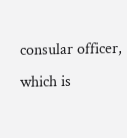consular officer, which is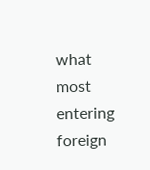what most entering foreign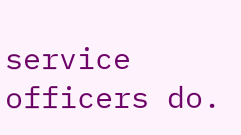service officers do.